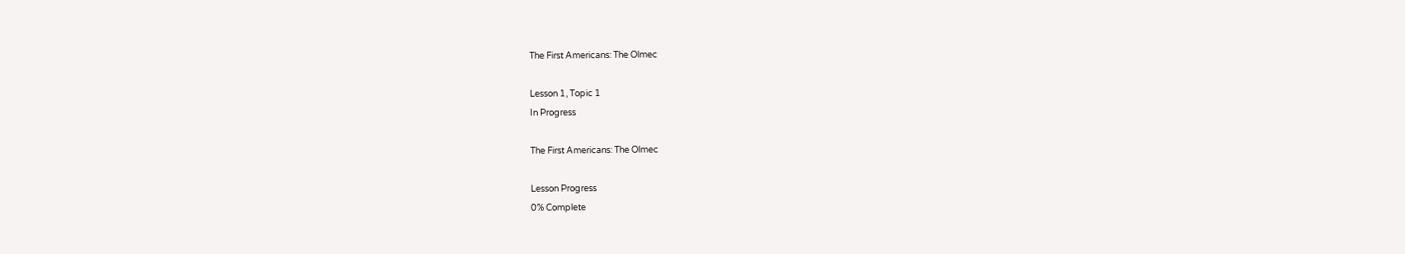The First Americans: The Olmec

Lesson 1, Topic 1
In Progress

The First Americans: The Olmec

Lesson Progress
0% Complete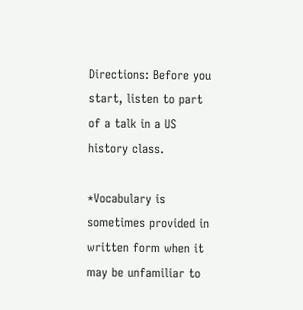Directions: Before you start, listen to part of a talk in a US history class.

*Vocabulary is sometimes provided in written form when it may be unfamiliar to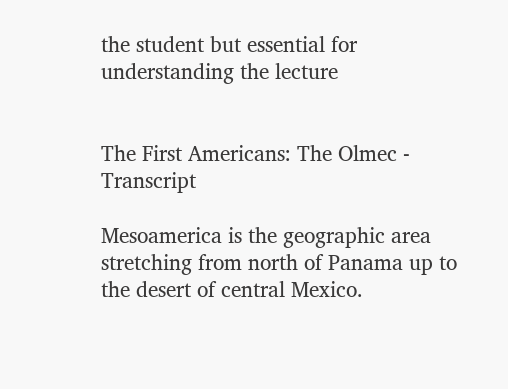the student but essential for understanding the lecture


The First Americans: The Olmec - Transcript

Mesoamerica is the geographic area stretching from north of Panama up to the desert of central Mexico.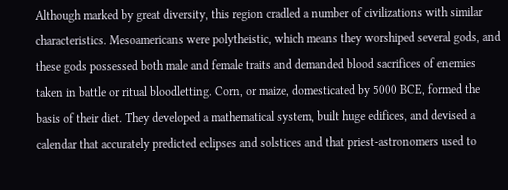Although marked by great diversity, this region cradled a number of civilizations with similar characteristics. Mesoamericans were polytheistic, which means they worshiped several gods, and these gods possessed both male and female traits and demanded blood sacrifices of enemies taken in battle or ritual bloodletting. Corn, or maize, domesticated by 5000 BCE, formed the basis of their diet. They developed a mathematical system, built huge edifices, and devised a calendar that accurately predicted eclipses and solstices and that priest-astronomers used to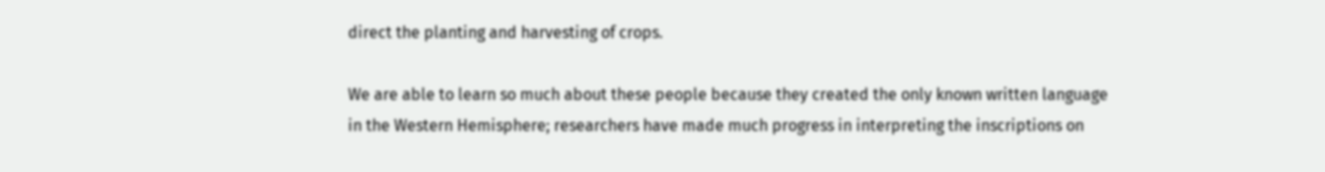direct the planting and harvesting of crops.

We are able to learn so much about these people because they created the only known written language in the Western Hemisphere; researchers have made much progress in interpreting the inscriptions on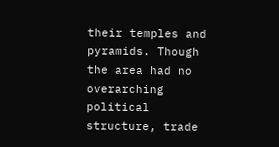their temples and pyramids. Though the area had no overarching political structure, trade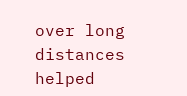over long distances helped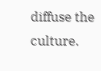diffuse the culture.